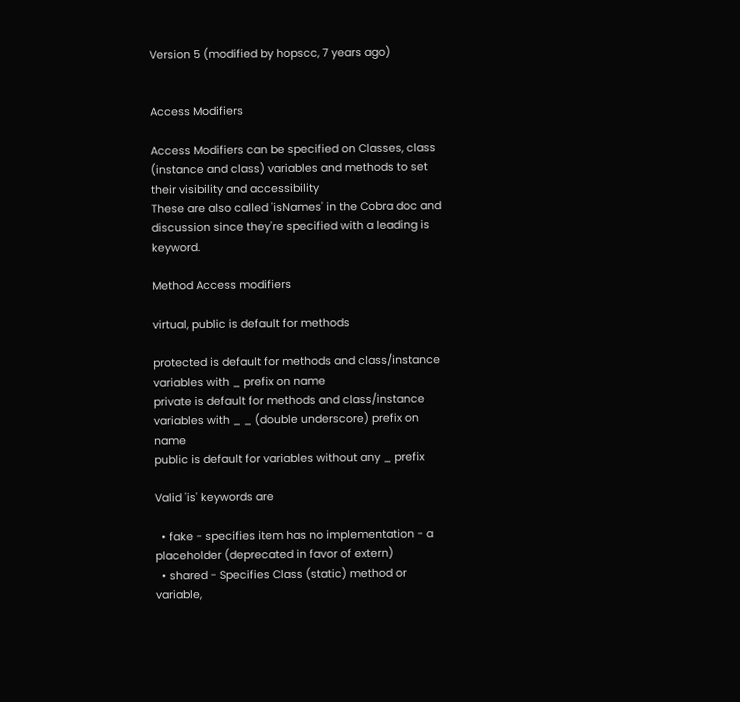Version 5 (modified by hopscc, 7 years ago)


Access Modifiers

Access Modifiers can be specified on Classes, class (instance and class) variables and methods to set their visibility and accessibility
These are also called 'isNames' in the Cobra doc and discussion since they're specified with a leading is keyword.

Method Access modifiers

virtual, public is default for methods

protected is default for methods and class/instance variables with _ prefix on name
private is default for methods and class/instance variables with _ _ (double underscore) prefix on name
public is default for variables without any _ prefix

Valid 'is' keywords are

  • fake - specifies item has no implementation - a placeholder (deprecated in favor of extern)
  • shared - Specifies Class (static) method or variable,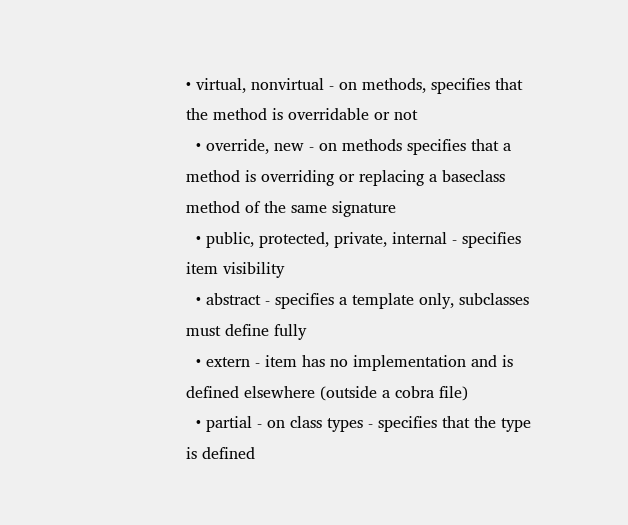• virtual, nonvirtual - on methods, specifies that the method is overridable or not
  • override, new - on methods specifies that a method is overriding or replacing a baseclass method of the same signature
  • public, protected, private, internal - specifies item visibility
  • abstract - specifies a template only, subclasses must define fully
  • extern - item has no implementation and is defined elsewhere (outside a cobra file)
  • partial - on class types - specifies that the type is defined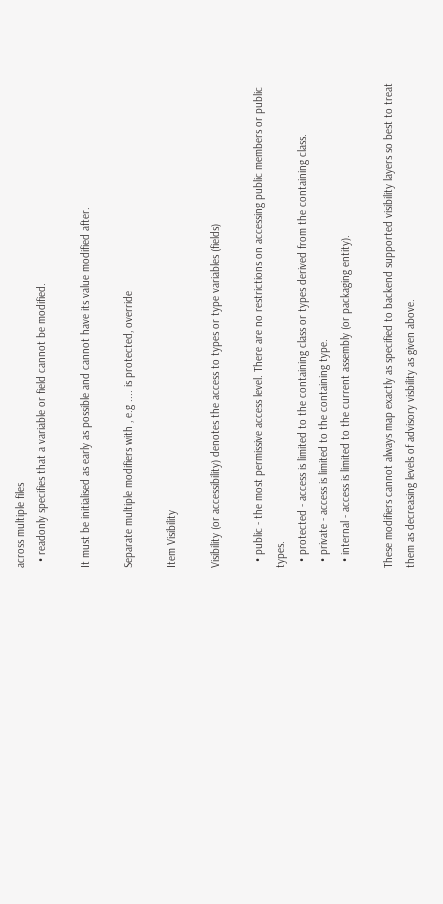across multiple files
  • readonly specifies that a variable or field cannot be modified.

It must be initialised as early as possible and cannot have its value modified after.

Separate multiple modifiers with , e.g .... is protected, override

Item Visibility

Visibility (or accessibility) denotes the access to types or type variables (fields)

  • public - the most permissive access level. There are no restrictions on accessing public members or public types.
  • protected - access is limited to the containing class or types derived from the containing class.
  • private - access is limited to the containing type.
  • internal - access is limited to the current assembly (or packaging entity).

These modifiers cannot always map exactly as specified to backend supported visibility layers so best to treat them as decreasing levels of advisory visbility as given above.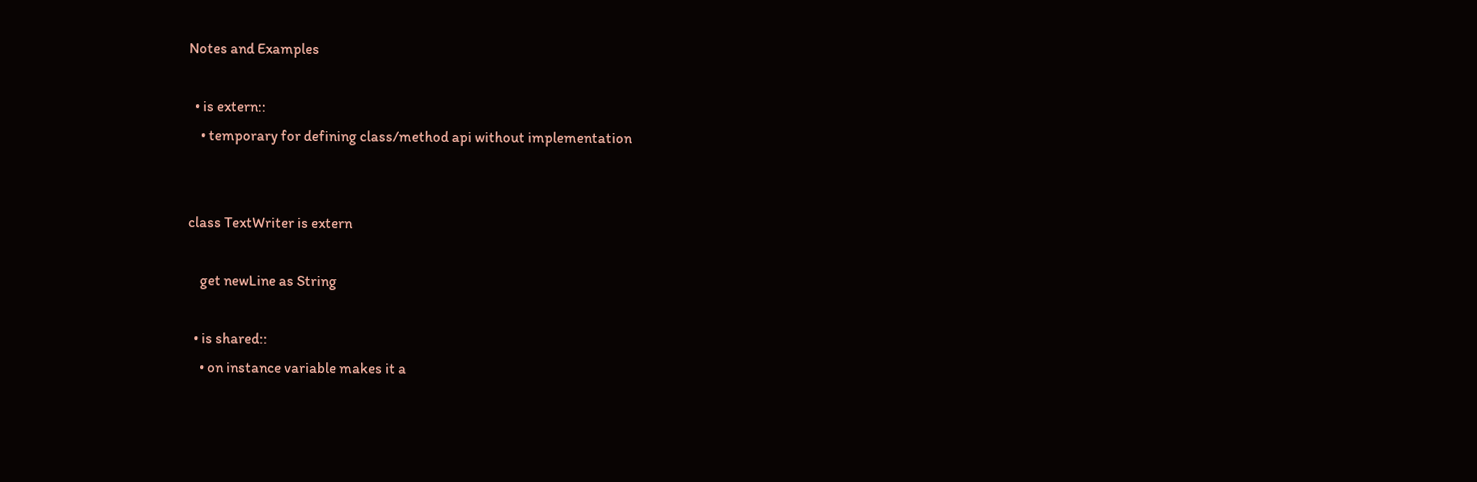Notes and Examples

  • is extern::
    • temporary for defining class/method api without implementation


class TextWriter is extern

    get newLine as String

  • is shared::
    • on instance variable makes it a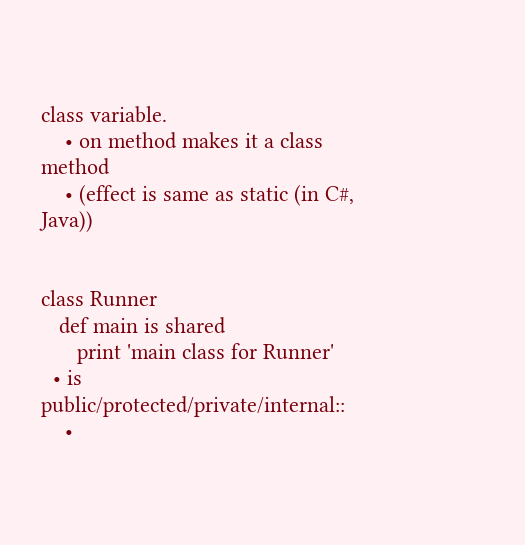class variable.
    • on method makes it a class method
    • (effect is same as static (in C#, Java))


class Runner
   def main is shared
      print 'main class for Runner'
  • is public/protected/private/internal::
    •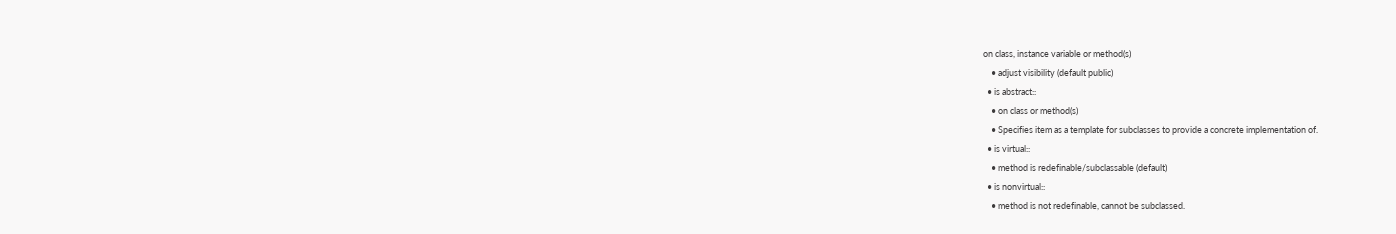on class, instance variable or method(s)
    • adjust visibility (default public)
  • is abstract::
    • on class or method(s)
    • Specifies item as a template for subclasses to provide a concrete implementation of.
  • is virtual::
    • method is redefinable/subclassable (default)
  • is nonvirtual::
    • method is not redefinable, cannot be subclassed.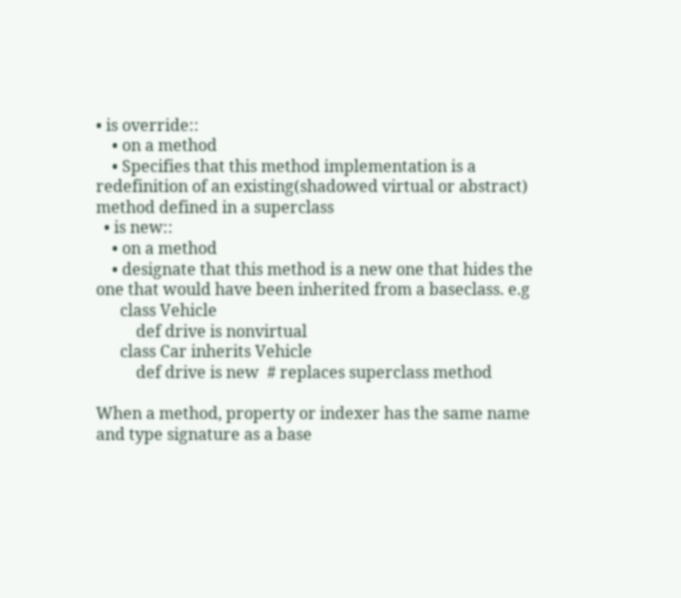• is override::
    • on a method
    • Specifies that this method implementation is a redefinition of an existing(shadowed virtual or abstract) method defined in a superclass
  • is new::
    • on a method
    • designate that this method is a new one that hides the one that would have been inherited from a baseclass. e.g
      class Vehicle
          def drive is nonvirtual
      class Car inherits Vehicle
          def drive is new  # replaces superclass method

When a method, property or indexer has the same name and type signature as a base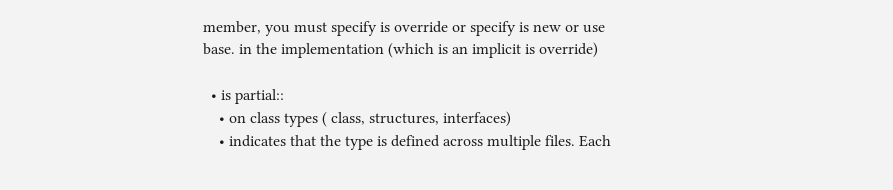member, you must specify is override or specify is new or use base. in the implementation (which is an implicit is override)

  • is partial::
    • on class types ( class, structures, interfaces)
    • indicates that the type is defined across multiple files. Each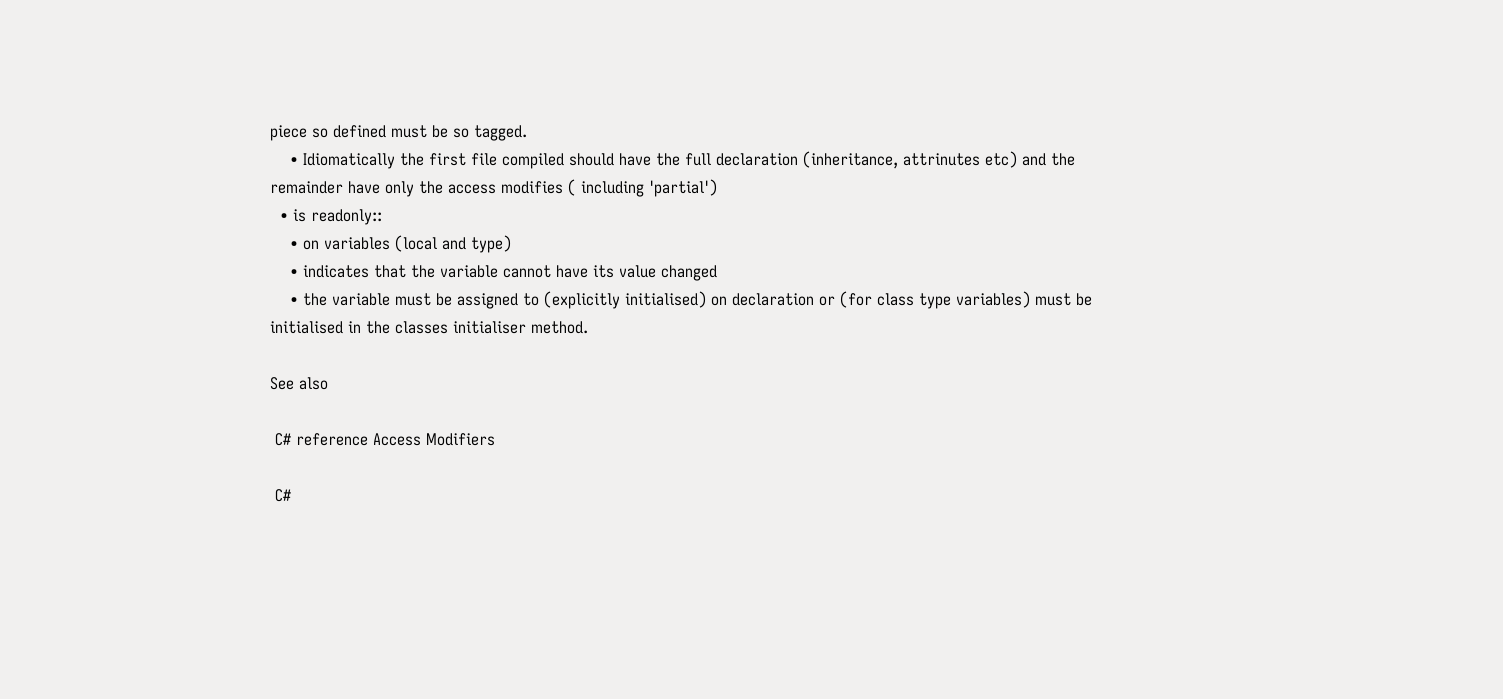piece so defined must be so tagged.
    • Idiomatically the first file compiled should have the full declaration (inheritance, attrinutes etc) and the remainder have only the access modifies ( including 'partial')
  • is readonly::
    • on variables (local and type)
    • indicates that the variable cannot have its value changed
    • the variable must be assigned to (explicitly initialised) on declaration or (for class type variables) must be initialised in the classes initialiser method.

See also

 C# reference Access Modifiers

 C#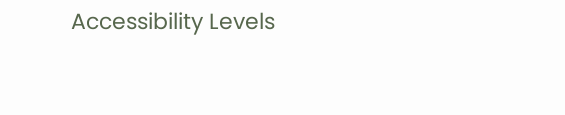Accessibility Levels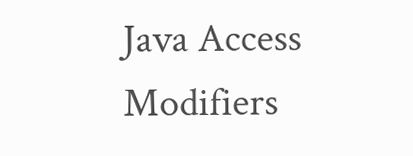Java Access Modifiers